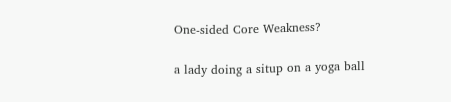One-sided Core Weakness?

a lady doing a situp on a yoga ball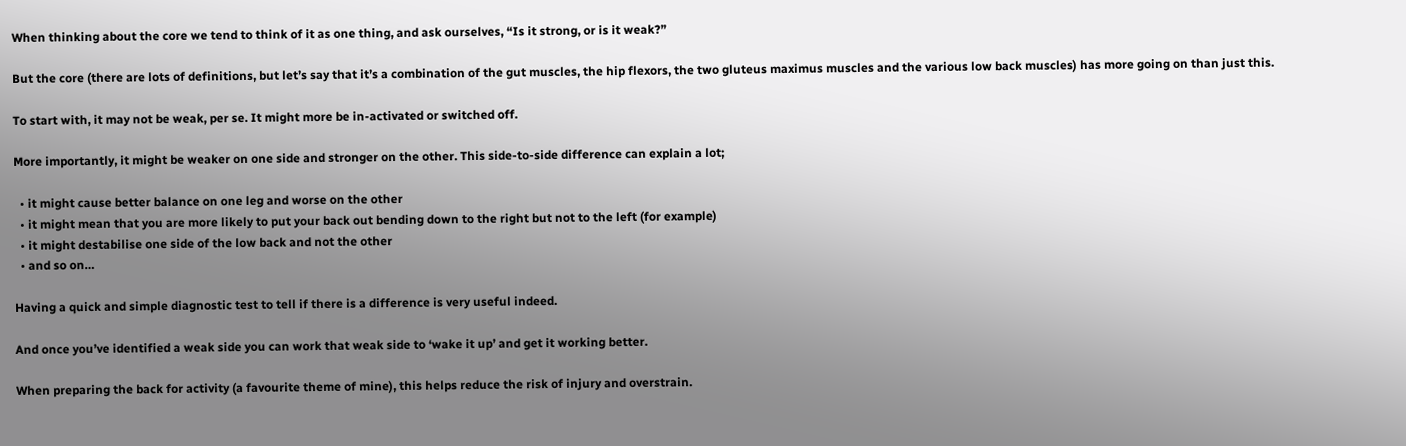When thinking about the core we tend to think of it as one thing, and ask ourselves, “Is it strong, or is it weak?”

But the core (there are lots of definitions, but let’s say that it’s a combination of the gut muscles, the hip flexors, the two gluteus maximus muscles and the various low back muscles) has more going on than just this.

To start with, it may not be weak, per se. It might more be in-activated or switched off.

More importantly, it might be weaker on one side and stronger on the other. This side-to-side difference can explain a lot;

  • it might cause better balance on one leg and worse on the other
  • it might mean that you are more likely to put your back out bending down to the right but not to the left (for example)
  • it might destabilise one side of the low back and not the other
  • and so on…

Having a quick and simple diagnostic test to tell if there is a difference is very useful indeed.

And once you’ve identified a weak side you can work that weak side to ‘wake it up’ and get it working better.

When preparing the back for activity (a favourite theme of mine), this helps reduce the risk of injury and overstrain.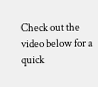Check out the video below for a quick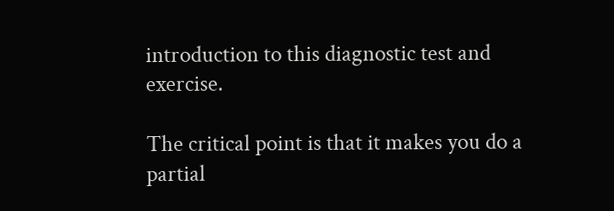introduction to this diagnostic test and exercise.

The critical point is that it makes you do a partial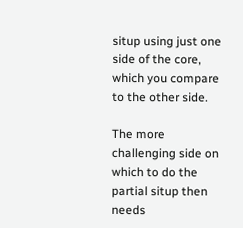situp using just one side of the core, which you compare to the other side.

The more challenging side on which to do the partial situp then needs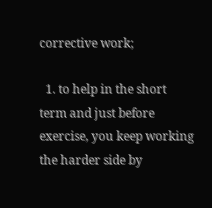corrective work;

  1. to help in the short term and just before exercise, you keep working the harder side by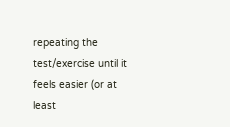repeating the test/exercise until it feels easier (or at least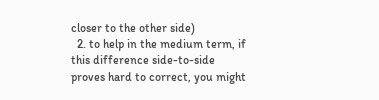closer to the other side)
  2. to help in the medium term, if this difference side-to-side proves hard to correct, you might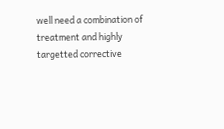well need a combination of treatment and highly targetted corrective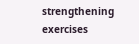strengthening exercises